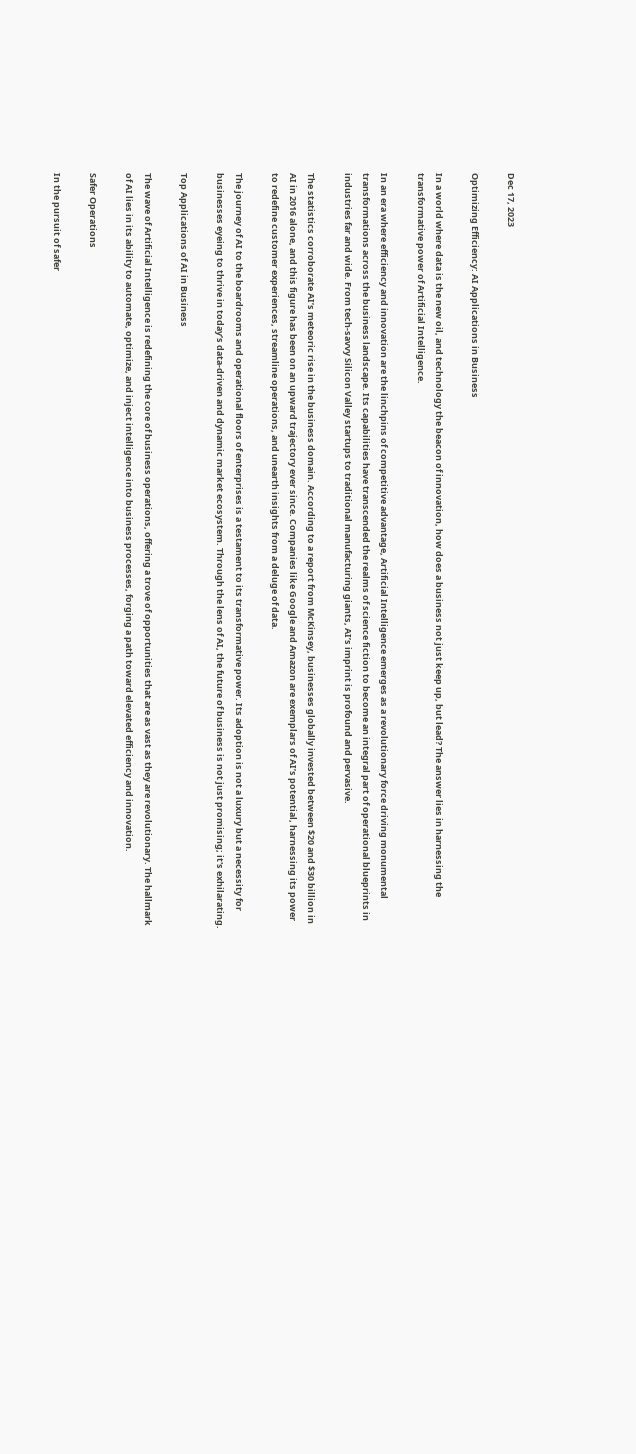Dec 17, 2023

Optimizing Efficiency: AI Applications in Business

In a world where data is the new oil, and technology the beacon of innovation, how does a business not just keep up, but lead? The answer lies in harnessing the transformative power of Artificial Intelligence.

In an era where efficiency and innovation are the linchpins of competitive advantage, Artificial Intelligence emerges as a revolutionary force driving monumental transformations across the business landscape. Its capabilities have transcended the realms of science fiction to become an integral part of operational blueprints in industries far and wide. From tech-savvy Silicon Valley startups to traditional manufacturing giants, AI’s imprint is profound and pervasive.

The statistics corroborate AI’s meteoric rise in the business domain. According to a report from McKinsey, businesses globally invested between $20 and $30 billion in AI in 2016 alone, and this figure has been on an upward trajectory ever since. Companies like Google and Amazon are exemplars of AI’s potential, harnessing its power to redefine customer experiences, streamline operations, and unearth insights from a deluge of data.

The journey of AI to the boardrooms and operational floors of enterprises is a testament to its transformative power. Its adoption is not a luxury but a necessity for businesses eyeing to thrive in today’s data-driven and dynamic market ecosystem. Through the lens of AI, the future of business is not just promising; it's exhilarating.

Top Applications of AI in Business

The wave of Artificial Intelligence is redefining the core of business operations, offering a trove of opportunities that are as vast as they are revolutionary. The hallmark of AI lies in its ability to automate, optimize, and inject intelligence into business processes, forging a path toward elevated efficiency and innovation.

Safer Operations

In the pursuit of safer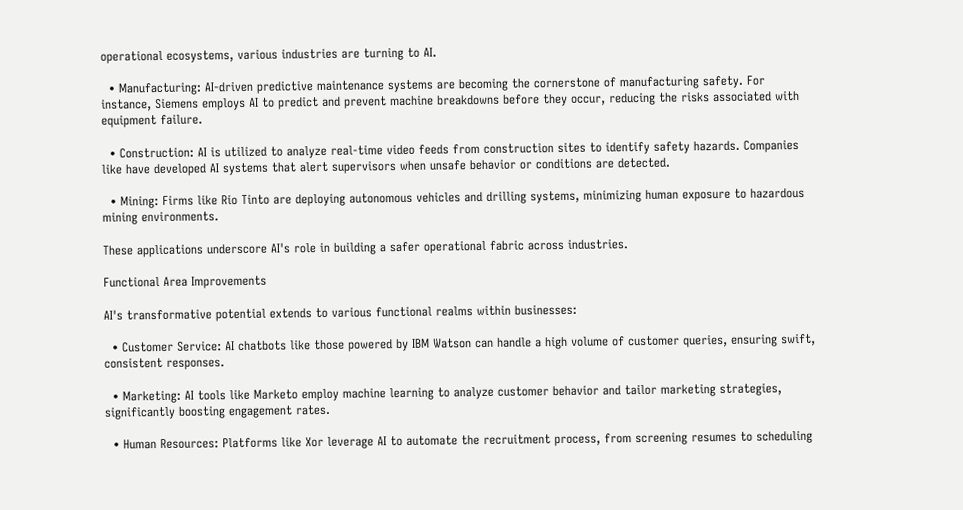operational ecosystems, various industries are turning to AI.

  • Manufacturing: AI-driven predictive maintenance systems are becoming the cornerstone of manufacturing safety. For instance, Siemens employs AI to predict and prevent machine breakdowns before they occur, reducing the risks associated with equipment failure.

  • Construction: AI is utilized to analyze real-time video feeds from construction sites to identify safety hazards. Companies like have developed AI systems that alert supervisors when unsafe behavior or conditions are detected.

  • Mining: Firms like Rio Tinto are deploying autonomous vehicles and drilling systems, minimizing human exposure to hazardous mining environments.

These applications underscore AI's role in building a safer operational fabric across industries.

Functional Area Improvements

AI's transformative potential extends to various functional realms within businesses:

  • Customer Service: AI chatbots like those powered by IBM Watson can handle a high volume of customer queries, ensuring swift, consistent responses.

  • Marketing: AI tools like Marketo employ machine learning to analyze customer behavior and tailor marketing strategies, significantly boosting engagement rates.

  • Human Resources: Platforms like Xor leverage AI to automate the recruitment process, from screening resumes to scheduling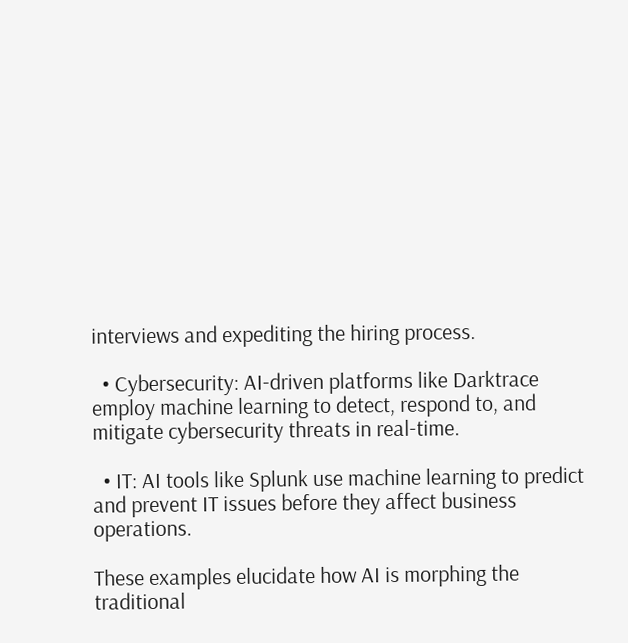interviews and expediting the hiring process.

  • Cybersecurity: AI-driven platforms like Darktrace employ machine learning to detect, respond to, and mitigate cybersecurity threats in real-time.

  • IT: AI tools like Splunk use machine learning to predict and prevent IT issues before they affect business operations.

These examples elucidate how AI is morphing the traditional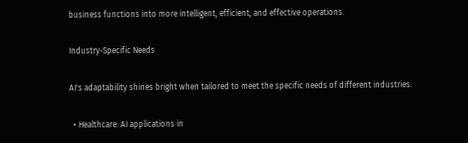business functions into more intelligent, efficient, and effective operations.

Industry-Specific Needs

AI's adaptability shines bright when tailored to meet the specific needs of different industries.

  • Healthcare: AI applications in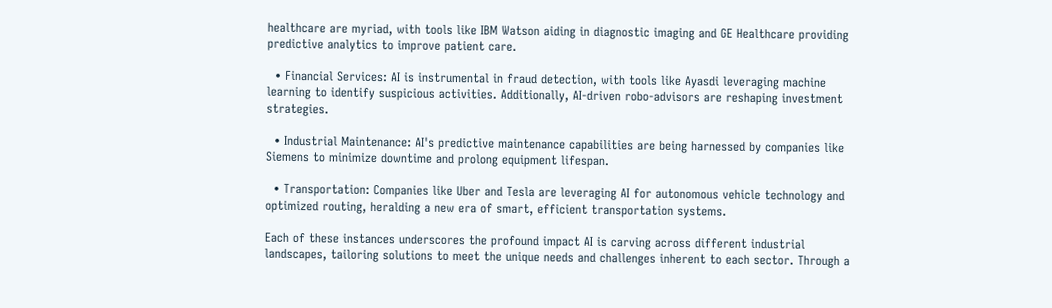healthcare are myriad, with tools like IBM Watson aiding in diagnostic imaging and GE Healthcare providing predictive analytics to improve patient care.

  • Financial Services: AI is instrumental in fraud detection, with tools like Ayasdi leveraging machine learning to identify suspicious activities. Additionally, AI-driven robo-advisors are reshaping investment strategies.

  • Industrial Maintenance: AI's predictive maintenance capabilities are being harnessed by companies like Siemens to minimize downtime and prolong equipment lifespan.

  • Transportation: Companies like Uber and Tesla are leveraging AI for autonomous vehicle technology and optimized routing, heralding a new era of smart, efficient transportation systems.

Each of these instances underscores the profound impact AI is carving across different industrial landscapes, tailoring solutions to meet the unique needs and challenges inherent to each sector. Through a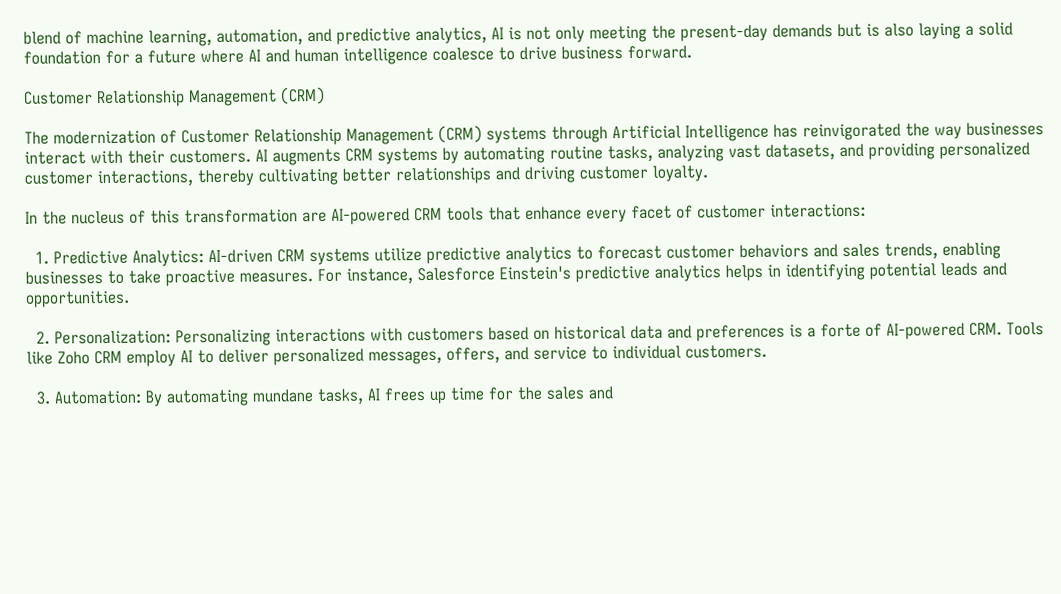blend of machine learning, automation, and predictive analytics, AI is not only meeting the present-day demands but is also laying a solid foundation for a future where AI and human intelligence coalesce to drive business forward.

Customer Relationship Management (CRM)

The modernization of Customer Relationship Management (CRM) systems through Artificial Intelligence has reinvigorated the way businesses interact with their customers. AI augments CRM systems by automating routine tasks, analyzing vast datasets, and providing personalized customer interactions, thereby cultivating better relationships and driving customer loyalty.

In the nucleus of this transformation are AI-powered CRM tools that enhance every facet of customer interactions:

  1. Predictive Analytics: AI-driven CRM systems utilize predictive analytics to forecast customer behaviors and sales trends, enabling businesses to take proactive measures. For instance, Salesforce Einstein's predictive analytics helps in identifying potential leads and opportunities.

  2. Personalization: Personalizing interactions with customers based on historical data and preferences is a forte of AI-powered CRM. Tools like Zoho CRM employ AI to deliver personalized messages, offers, and service to individual customers.

  3. Automation: By automating mundane tasks, AI frees up time for the sales and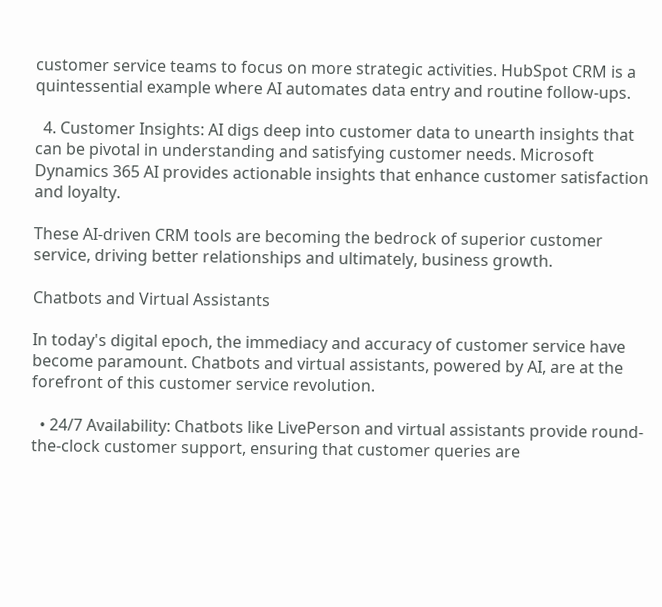customer service teams to focus on more strategic activities. HubSpot CRM is a quintessential example where AI automates data entry and routine follow-ups.

  4. Customer Insights: AI digs deep into customer data to unearth insights that can be pivotal in understanding and satisfying customer needs. Microsoft Dynamics 365 AI provides actionable insights that enhance customer satisfaction and loyalty.

These AI-driven CRM tools are becoming the bedrock of superior customer service, driving better relationships and ultimately, business growth.

Chatbots and Virtual Assistants

In today's digital epoch, the immediacy and accuracy of customer service have become paramount. Chatbots and virtual assistants, powered by AI, are at the forefront of this customer service revolution.

  • 24/7 Availability: Chatbots like LivePerson and virtual assistants provide round-the-clock customer support, ensuring that customer queries are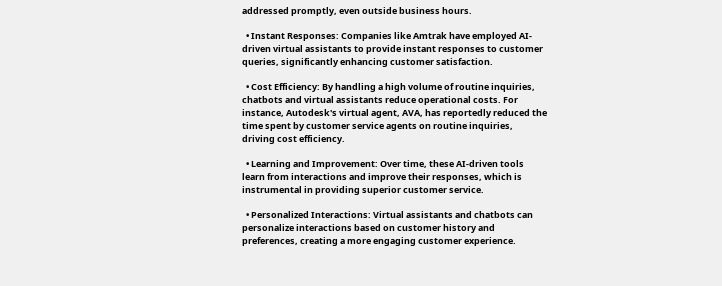addressed promptly, even outside business hours.

  • Instant Responses: Companies like Amtrak have employed AI-driven virtual assistants to provide instant responses to customer queries, significantly enhancing customer satisfaction.

  • Cost Efficiency: By handling a high volume of routine inquiries, chatbots and virtual assistants reduce operational costs. For instance, Autodesk's virtual agent, AVA, has reportedly reduced the time spent by customer service agents on routine inquiries, driving cost efficiency.

  • Learning and Improvement: Over time, these AI-driven tools learn from interactions and improve their responses, which is instrumental in providing superior customer service.

  • Personalized Interactions: Virtual assistants and chatbots can personalize interactions based on customer history and preferences, creating a more engaging customer experience.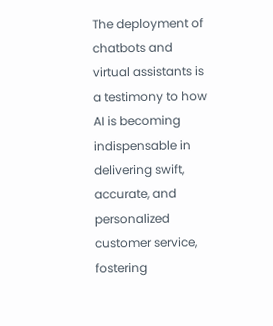The deployment of chatbots and virtual assistants is a testimony to how AI is becoming indispensable in delivering swift, accurate, and personalized customer service, fostering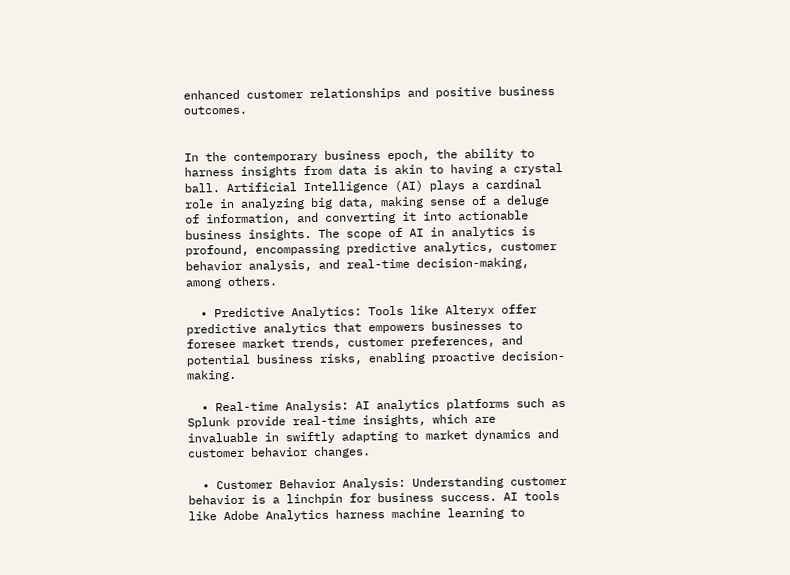enhanced customer relationships and positive business outcomes.


In the contemporary business epoch, the ability to harness insights from data is akin to having a crystal ball. Artificial Intelligence (AI) plays a cardinal role in analyzing big data, making sense of a deluge of information, and converting it into actionable business insights. The scope of AI in analytics is profound, encompassing predictive analytics, customer behavior analysis, and real-time decision-making, among others.

  • Predictive Analytics: Tools like Alteryx offer predictive analytics that empowers businesses to foresee market trends, customer preferences, and potential business risks, enabling proactive decision-making.

  • Real-time Analysis: AI analytics platforms such as Splunk provide real-time insights, which are invaluable in swiftly adapting to market dynamics and customer behavior changes.

  • Customer Behavior Analysis: Understanding customer behavior is a linchpin for business success. AI tools like Adobe Analytics harness machine learning to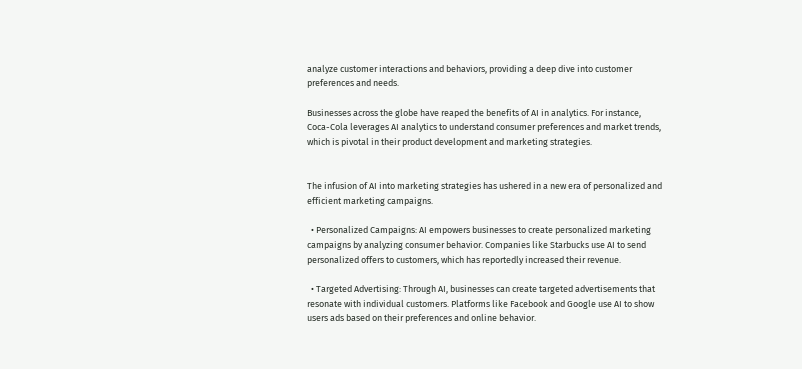analyze customer interactions and behaviors, providing a deep dive into customer preferences and needs.

Businesses across the globe have reaped the benefits of AI in analytics. For instance, Coca-Cola leverages AI analytics to understand consumer preferences and market trends, which is pivotal in their product development and marketing strategies.


The infusion of AI into marketing strategies has ushered in a new era of personalized and efficient marketing campaigns.

  • Personalized Campaigns: AI empowers businesses to create personalized marketing campaigns by analyzing consumer behavior. Companies like Starbucks use AI to send personalized offers to customers, which has reportedly increased their revenue.

  • Targeted Advertising: Through AI, businesses can create targeted advertisements that resonate with individual customers. Platforms like Facebook and Google use AI to show users ads based on their preferences and online behavior.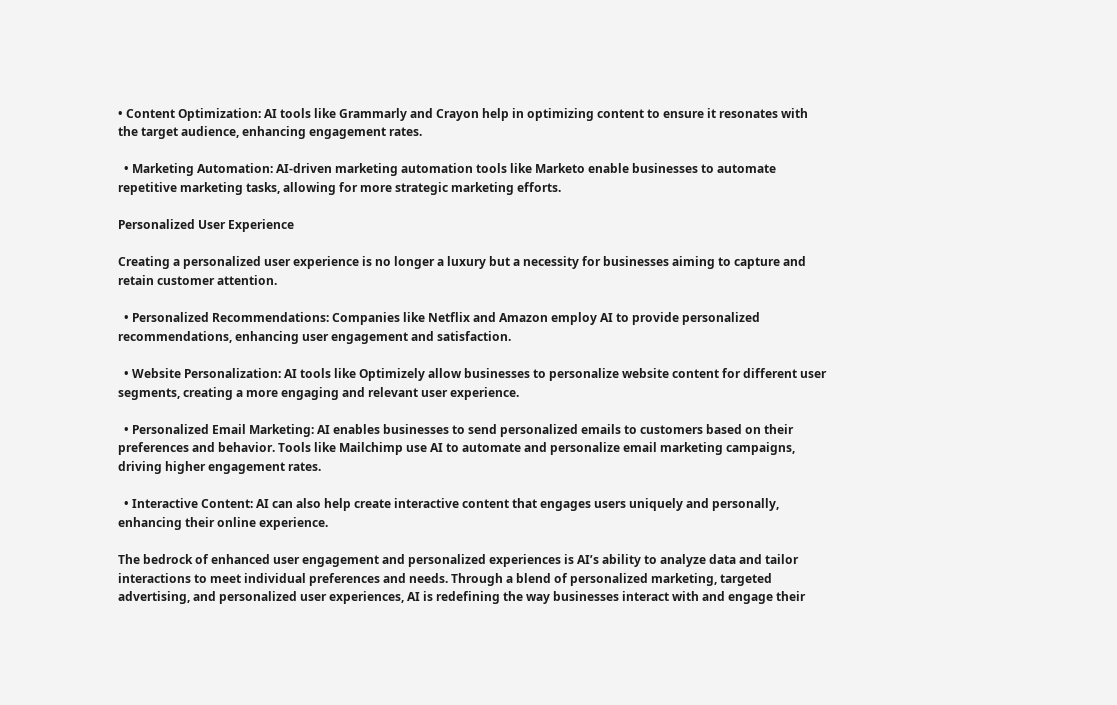• Content Optimization: AI tools like Grammarly and Crayon help in optimizing content to ensure it resonates with the target audience, enhancing engagement rates.

  • Marketing Automation: AI-driven marketing automation tools like Marketo enable businesses to automate repetitive marketing tasks, allowing for more strategic marketing efforts.

Personalized User Experience

Creating a personalized user experience is no longer a luxury but a necessity for businesses aiming to capture and retain customer attention.

  • Personalized Recommendations: Companies like Netflix and Amazon employ AI to provide personalized recommendations, enhancing user engagement and satisfaction.

  • Website Personalization: AI tools like Optimizely allow businesses to personalize website content for different user segments, creating a more engaging and relevant user experience.

  • Personalized Email Marketing: AI enables businesses to send personalized emails to customers based on their preferences and behavior. Tools like Mailchimp use AI to automate and personalize email marketing campaigns, driving higher engagement rates.

  • Interactive Content: AI can also help create interactive content that engages users uniquely and personally, enhancing their online experience.

The bedrock of enhanced user engagement and personalized experiences is AI’s ability to analyze data and tailor interactions to meet individual preferences and needs. Through a blend of personalized marketing, targeted advertising, and personalized user experiences, AI is redefining the way businesses interact with and engage their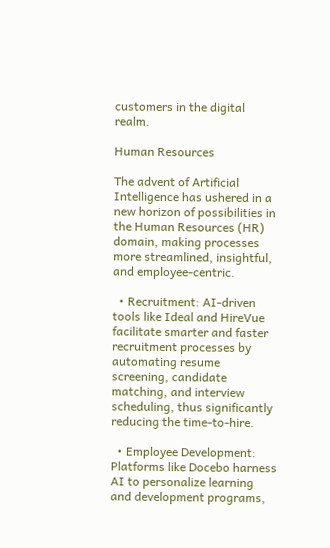customers in the digital realm.

Human Resources

The advent of Artificial Intelligence has ushered in a new horizon of possibilities in the Human Resources (HR) domain, making processes more streamlined, insightful, and employee-centric.

  • Recruitment: AI-driven tools like Ideal and HireVue facilitate smarter and faster recruitment processes by automating resume screening, candidate matching, and interview scheduling, thus significantly reducing the time-to-hire.

  • Employee Development: Platforms like Docebo harness AI to personalize learning and development programs,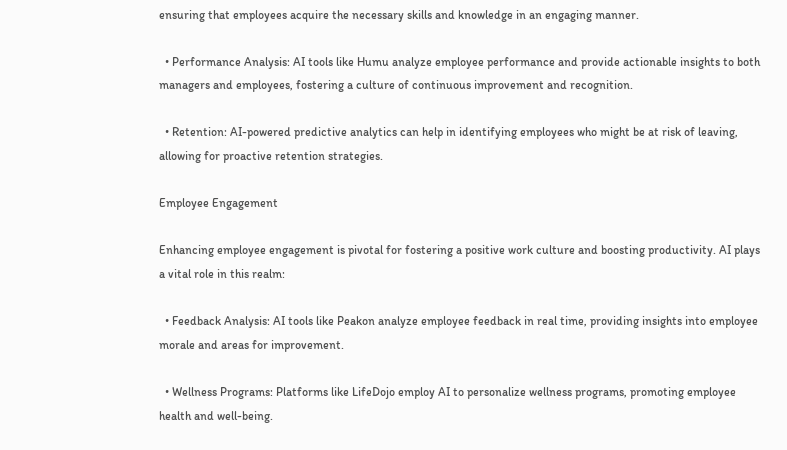ensuring that employees acquire the necessary skills and knowledge in an engaging manner.

  • Performance Analysis: AI tools like Humu analyze employee performance and provide actionable insights to both managers and employees, fostering a culture of continuous improvement and recognition.

  • Retention: AI-powered predictive analytics can help in identifying employees who might be at risk of leaving, allowing for proactive retention strategies.

Employee Engagement

Enhancing employee engagement is pivotal for fostering a positive work culture and boosting productivity. AI plays a vital role in this realm:

  • Feedback Analysis: AI tools like Peakon analyze employee feedback in real time, providing insights into employee morale and areas for improvement.

  • Wellness Programs: Platforms like LifeDojo employ AI to personalize wellness programs, promoting employee health and well-being.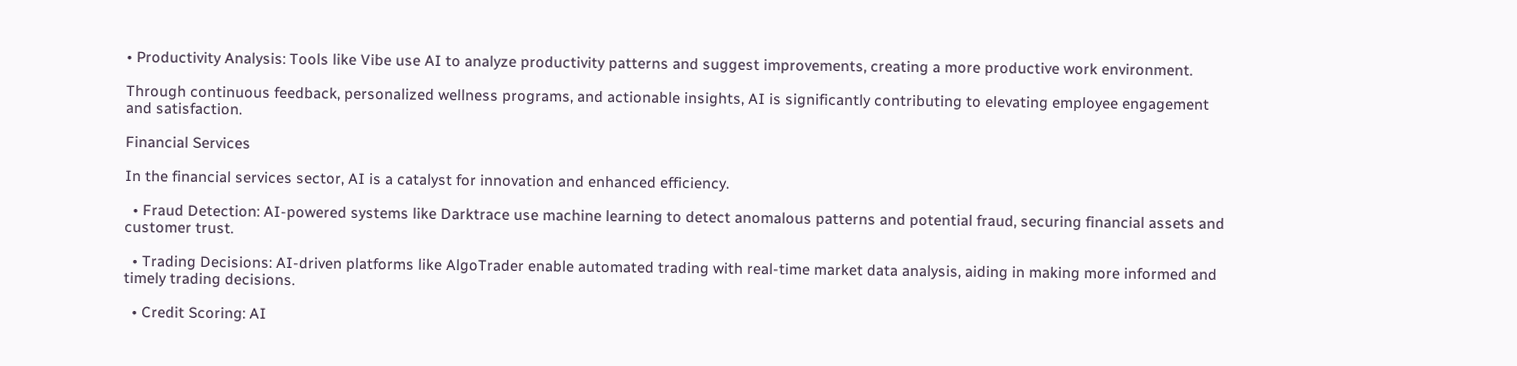• Productivity Analysis: Tools like Vibe use AI to analyze productivity patterns and suggest improvements, creating a more productive work environment.

Through continuous feedback, personalized wellness programs, and actionable insights, AI is significantly contributing to elevating employee engagement and satisfaction.

Financial Services

In the financial services sector, AI is a catalyst for innovation and enhanced efficiency.

  • Fraud Detection: AI-powered systems like Darktrace use machine learning to detect anomalous patterns and potential fraud, securing financial assets and customer trust.

  • Trading Decisions: AI-driven platforms like AlgoTrader enable automated trading with real-time market data analysis, aiding in making more informed and timely trading decisions.

  • Credit Scoring: AI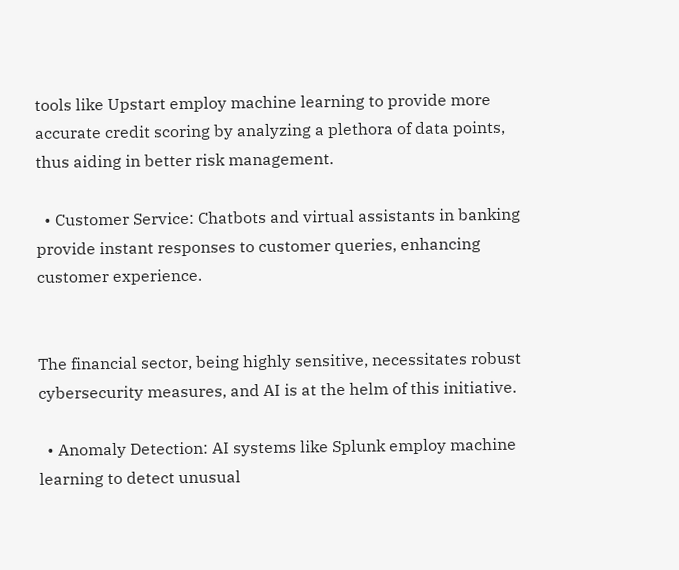tools like Upstart employ machine learning to provide more accurate credit scoring by analyzing a plethora of data points, thus aiding in better risk management.

  • Customer Service: Chatbots and virtual assistants in banking provide instant responses to customer queries, enhancing customer experience.


The financial sector, being highly sensitive, necessitates robust cybersecurity measures, and AI is at the helm of this initiative.

  • Anomaly Detection: AI systems like Splunk employ machine learning to detect unusual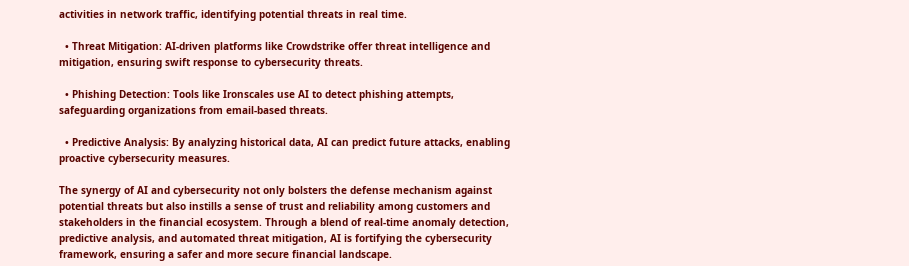activities in network traffic, identifying potential threats in real time.

  • Threat Mitigation: AI-driven platforms like Crowdstrike offer threat intelligence and mitigation, ensuring swift response to cybersecurity threats.

  • Phishing Detection: Tools like Ironscales use AI to detect phishing attempts, safeguarding organizations from email-based threats.

  • Predictive Analysis: By analyzing historical data, AI can predict future attacks, enabling proactive cybersecurity measures.

The synergy of AI and cybersecurity not only bolsters the defense mechanism against potential threats but also instills a sense of trust and reliability among customers and stakeholders in the financial ecosystem. Through a blend of real-time anomaly detection, predictive analysis, and automated threat mitigation, AI is fortifying the cybersecurity framework, ensuring a safer and more secure financial landscape.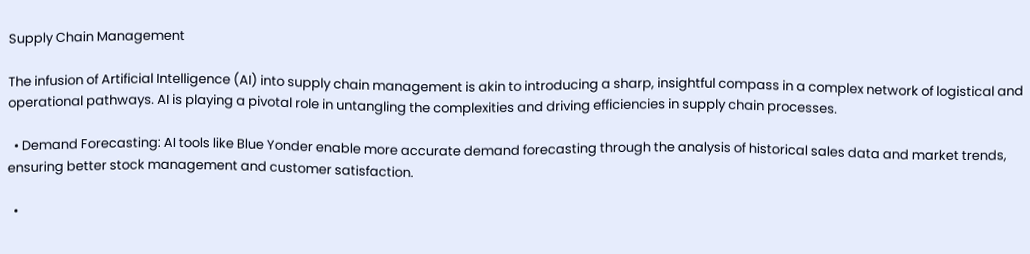Supply Chain Management

The infusion of Artificial Intelligence (AI) into supply chain management is akin to introducing a sharp, insightful compass in a complex network of logistical and operational pathways. AI is playing a pivotal role in untangling the complexities and driving efficiencies in supply chain processes.

  • Demand Forecasting: AI tools like Blue Yonder enable more accurate demand forecasting through the analysis of historical sales data and market trends, ensuring better stock management and customer satisfaction.

  •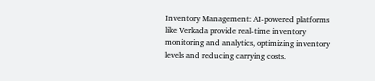Inventory Management: AI-powered platforms like Verkada provide real-time inventory monitoring and analytics, optimizing inventory levels and reducing carrying costs.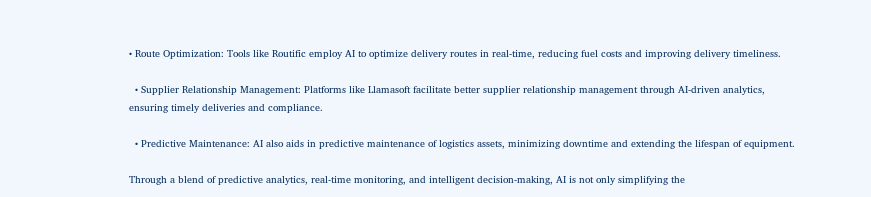• Route Optimization: Tools like Routific employ AI to optimize delivery routes in real-time, reducing fuel costs and improving delivery timeliness.

  • Supplier Relationship Management: Platforms like Llamasoft facilitate better supplier relationship management through AI-driven analytics, ensuring timely deliveries and compliance.

  • Predictive Maintenance: AI also aids in predictive maintenance of logistics assets, minimizing downtime and extending the lifespan of equipment.

Through a blend of predictive analytics, real-time monitoring, and intelligent decision-making, AI is not only simplifying the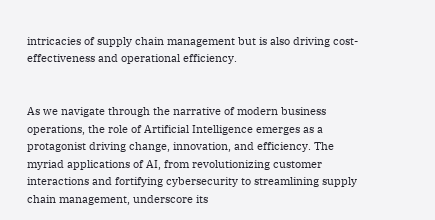intricacies of supply chain management but is also driving cost-effectiveness and operational efficiency.


As we navigate through the narrative of modern business operations, the role of Artificial Intelligence emerges as a protagonist driving change, innovation, and efficiency. The myriad applications of AI, from revolutionizing customer interactions and fortifying cybersecurity to streamlining supply chain management, underscore its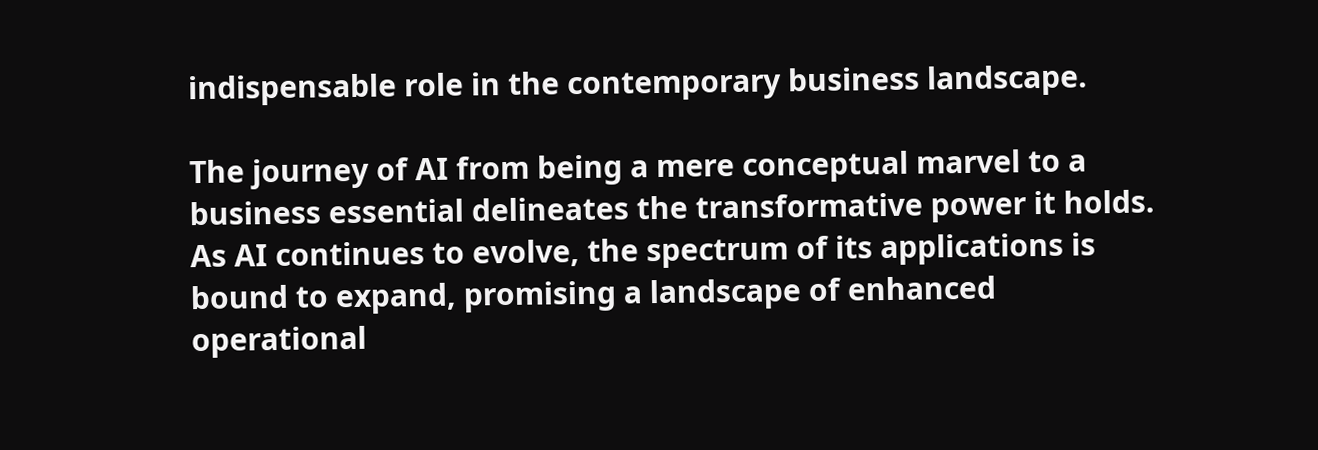indispensable role in the contemporary business landscape.

The journey of AI from being a mere conceptual marvel to a business essential delineates the transformative power it holds. As AI continues to evolve, the spectrum of its applications is bound to expand, promising a landscape of enhanced operational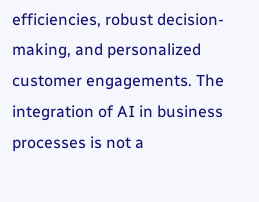efficiencies, robust decision-making, and personalized customer engagements. The integration of AI in business processes is not a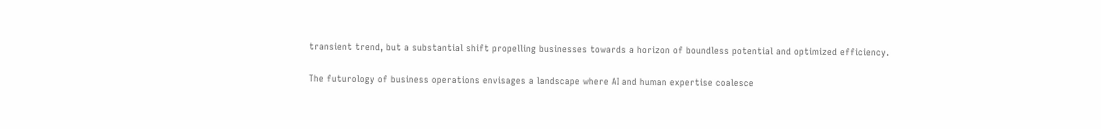transient trend, but a substantial shift propelling businesses towards a horizon of boundless potential and optimized efficiency.

The futurology of business operations envisages a landscape where AI and human expertise coalesce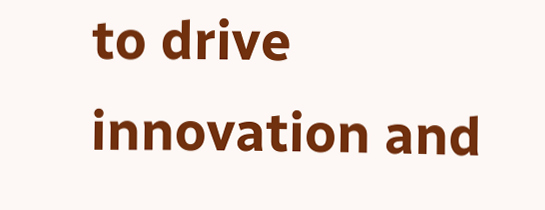to drive innovation and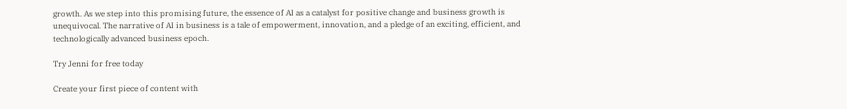growth. As we step into this promising future, the essence of AI as a catalyst for positive change and business growth is unequivocal. The narrative of AI in business is a tale of empowerment, innovation, and a pledge of an exciting, efficient, and technologically advanced business epoch.

Try Jenni for free today

Create your first piece of content with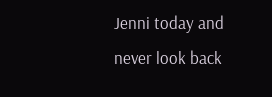Jenni today and never look back